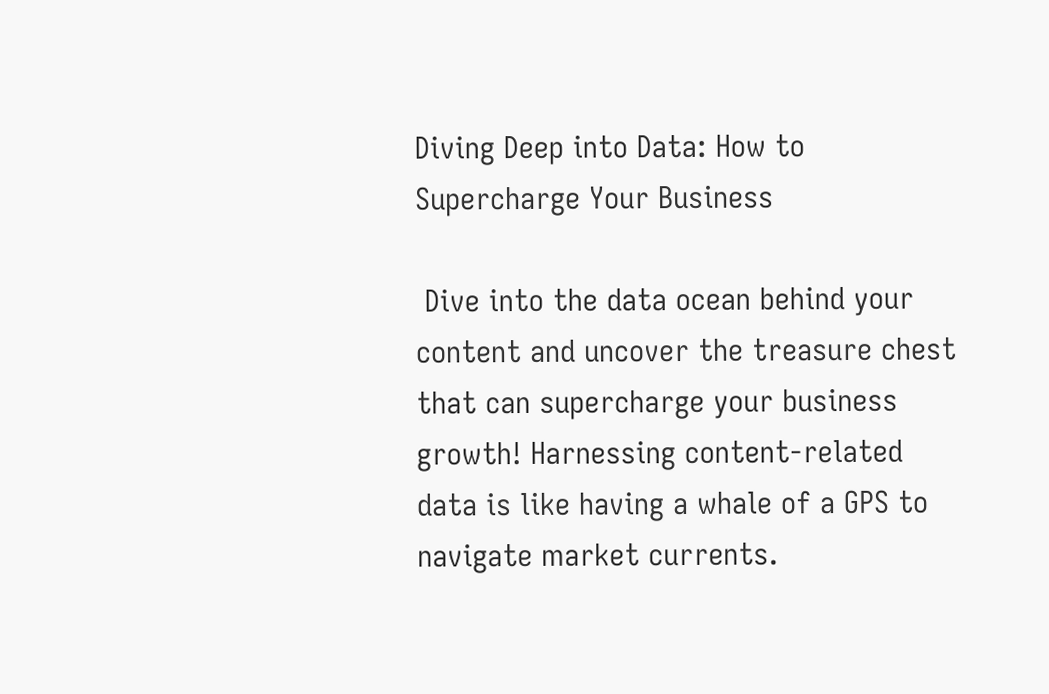Diving Deep into Data: How to Supercharge Your Business

 Dive into the data ocean behind your content and uncover the treasure chest that can supercharge your business growth! Harnessing content-related data is like having a whale of a GPS to navigate market currents.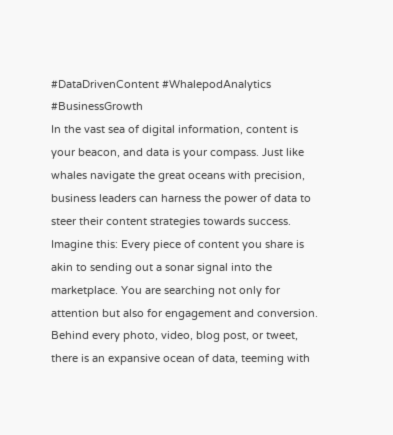#DataDrivenContent #WhalepodAnalytics #BusinessGrowth
In the vast sea of digital information, content is your beacon, and data is your compass. Just like whales navigate the great oceans with precision, business leaders can harness the power of data to steer their content strategies towards success. Imagine this: Every piece of content you share is akin to sending out a sonar signal into the marketplace. You are searching not only for attention but also for engagement and conversion. Behind every photo, video, blog post, or tweet, there is an expansive ocean of data, teeming with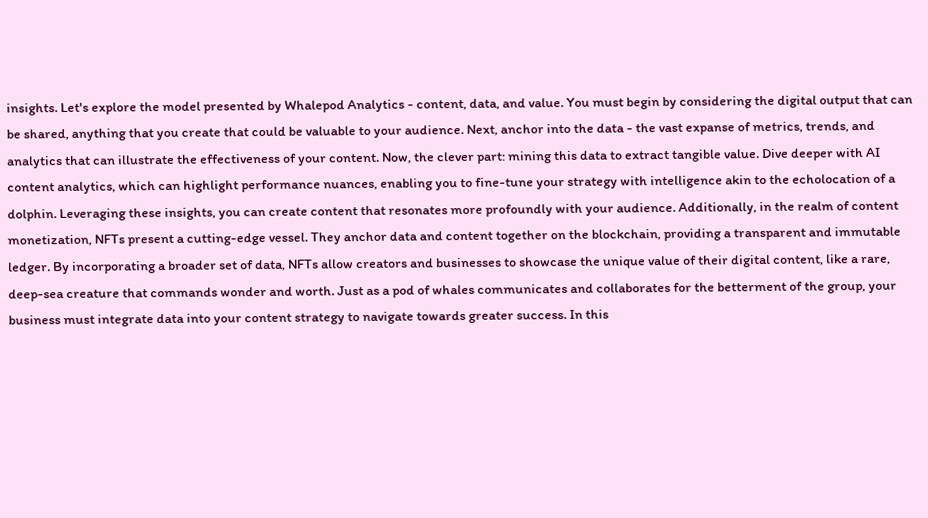insights. Let's explore the model presented by Whalepod Analytics - content, data, and value. You must begin by considering the digital output that can be shared, anything that you create that could be valuable to your audience. Next, anchor into the data - the vast expanse of metrics, trends, and analytics that can illustrate the effectiveness of your content. Now, the clever part: mining this data to extract tangible value. Dive deeper with AI content analytics, which can highlight performance nuances, enabling you to fine-tune your strategy with intelligence akin to the echolocation of a dolphin. Leveraging these insights, you can create content that resonates more profoundly with your audience. Additionally, in the realm of content monetization, NFTs present a cutting-edge vessel. They anchor data and content together on the blockchain, providing a transparent and immutable ledger. By incorporating a broader set of data, NFTs allow creators and businesses to showcase the unique value of their digital content, like a rare, deep-sea creature that commands wonder and worth. Just as a pod of whales communicates and collaborates for the betterment of the group, your business must integrate data into your content strategy to navigate towards greater success. In this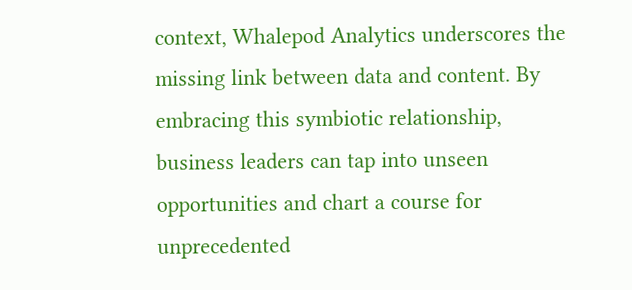context, Whalepod Analytics underscores the missing link between data and content. By embracing this symbiotic relationship, business leaders can tap into unseen opportunities and chart a course for unprecedented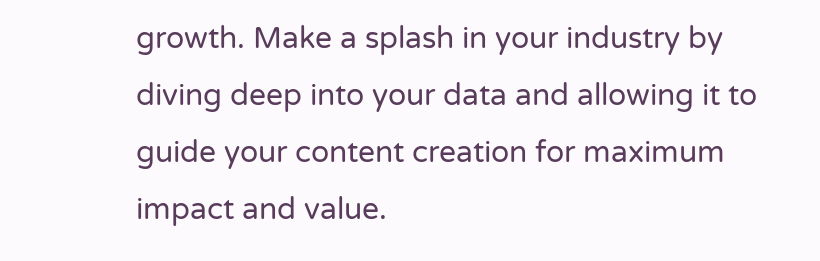growth. Make a splash in your industry by diving deep into your data and allowing it to guide your content creation for maximum impact and value.